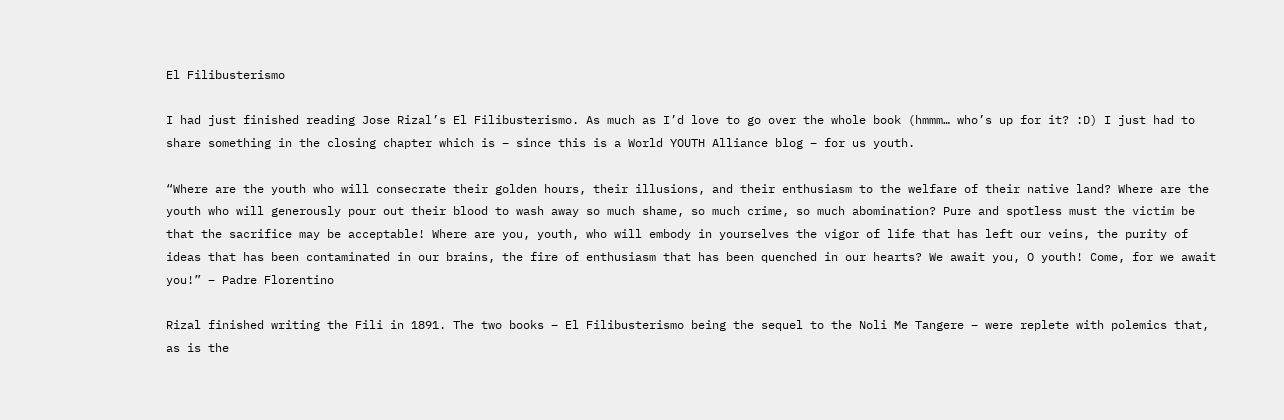El Filibusterismo

I had just finished reading Jose Rizal’s El Filibusterismo. As much as I’d love to go over the whole book (hmmm… who’s up for it? :D) I just had to share something in the closing chapter which is – since this is a World YOUTH Alliance blog – for us youth.

“Where are the youth who will consecrate their golden hours, their illusions, and their enthusiasm to the welfare of their native land? Where are the youth who will generously pour out their blood to wash away so much shame, so much crime, so much abomination? Pure and spotless must the victim be that the sacrifice may be acceptable! Where are you, youth, who will embody in yourselves the vigor of life that has left our veins, the purity of ideas that has been contaminated in our brains, the fire of enthusiasm that has been quenched in our hearts? We await you, O youth! Come, for we await you!” – Padre Florentino

Rizal finished writing the Fili in 1891. The two books – El Filibusterismo being the sequel to the Noli Me Tangere – were replete with polemics that, as is the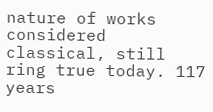nature of works considered classical, still ring true today. 117 years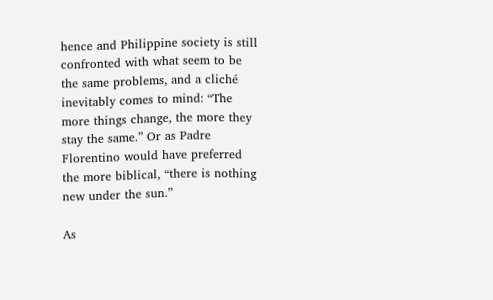hence and Philippine society is still confronted with what seem to be the same problems, and a cliché inevitably comes to mind: “The more things change, the more they stay the same.” Or as Padre Florentino would have preferred the more biblical, “there is nothing new under the sun.”

As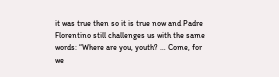it was true then so it is true now and Padre Florentino still challenges us with the same words: “Where are you, youth? … Come, for we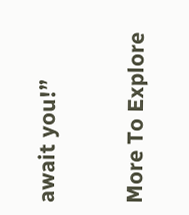await you!”

More To Explore